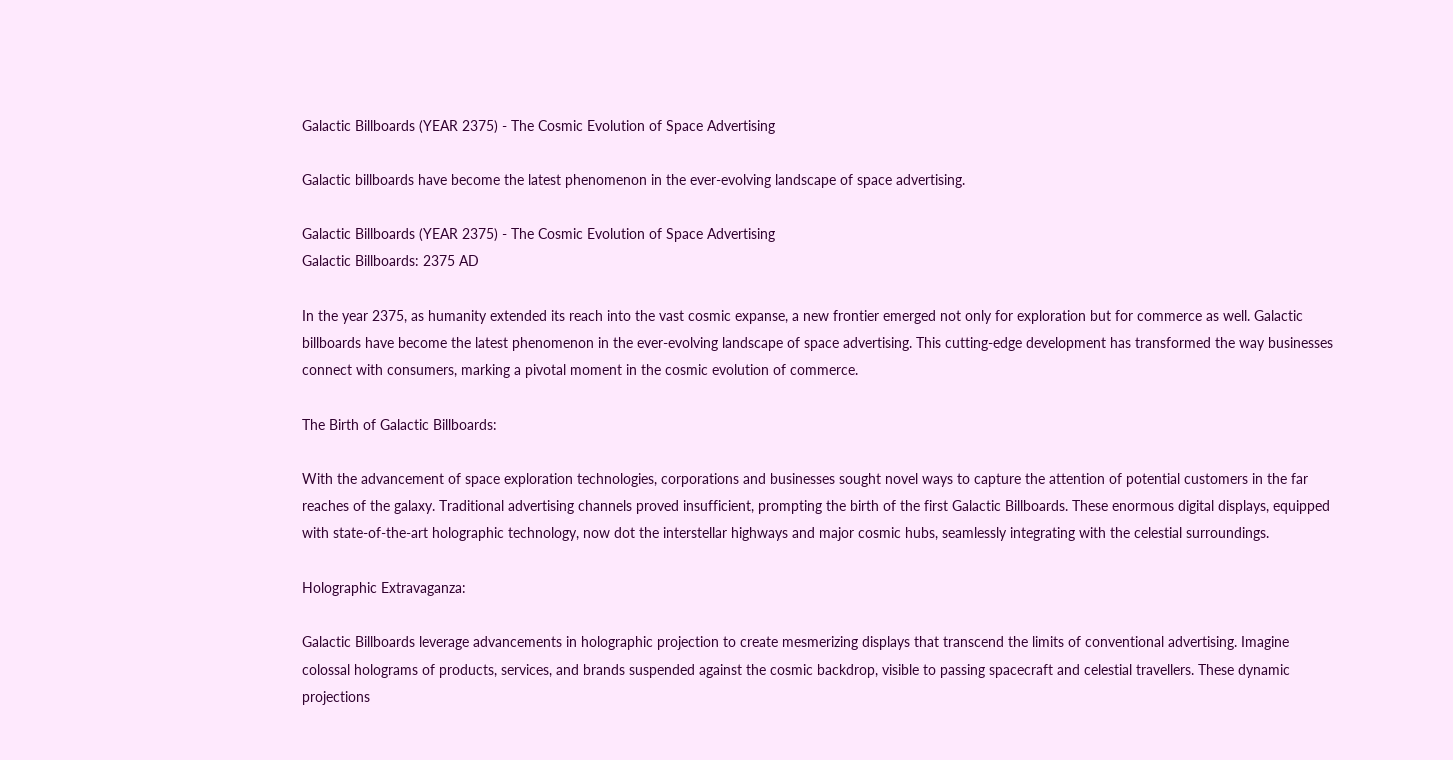Galactic Billboards (YEAR 2375) - The Cosmic Evolution of Space Advertising

Galactic billboards have become the latest phenomenon in the ever-evolving landscape of space advertising.

Galactic Billboards (YEAR 2375) - The Cosmic Evolution of Space Advertising
Galactic Billboards: 2375 AD

In the year 2375, as humanity extended its reach into the vast cosmic expanse, a new frontier emerged not only for exploration but for commerce as well. Galactic billboards have become the latest phenomenon in the ever-evolving landscape of space advertising. This cutting-edge development has transformed the way businesses connect with consumers, marking a pivotal moment in the cosmic evolution of commerce.

The Birth of Galactic Billboards:

With the advancement of space exploration technologies, corporations and businesses sought novel ways to capture the attention of potential customers in the far reaches of the galaxy. Traditional advertising channels proved insufficient, prompting the birth of the first Galactic Billboards. These enormous digital displays, equipped with state-of-the-art holographic technology, now dot the interstellar highways and major cosmic hubs, seamlessly integrating with the celestial surroundings.

Holographic Extravaganza:

Galactic Billboards leverage advancements in holographic projection to create mesmerizing displays that transcend the limits of conventional advertising. Imagine colossal holograms of products, services, and brands suspended against the cosmic backdrop, visible to passing spacecraft and celestial travellers. These dynamic projections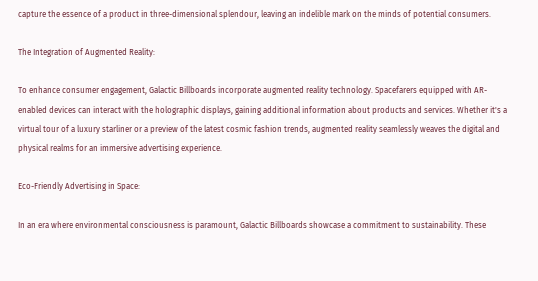capture the essence of a product in three-dimensional splendour, leaving an indelible mark on the minds of potential consumers.

The Integration of Augmented Reality:

To enhance consumer engagement, Galactic Billboards incorporate augmented reality technology. Spacefarers equipped with AR-enabled devices can interact with the holographic displays, gaining additional information about products and services. Whether it's a virtual tour of a luxury starliner or a preview of the latest cosmic fashion trends, augmented reality seamlessly weaves the digital and physical realms for an immersive advertising experience.

Eco-Friendly Advertising in Space:

In an era where environmental consciousness is paramount, Galactic Billboards showcase a commitment to sustainability. These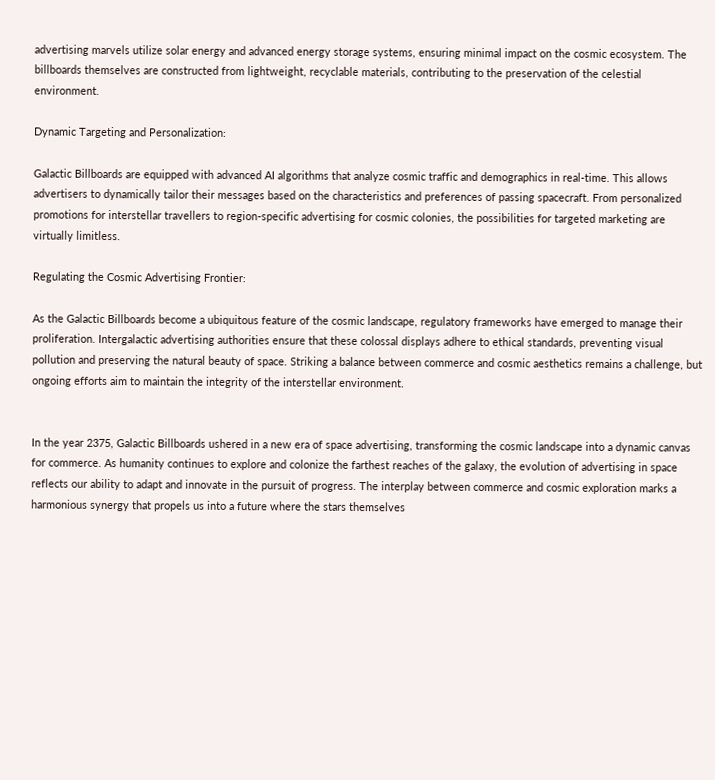advertising marvels utilize solar energy and advanced energy storage systems, ensuring minimal impact on the cosmic ecosystem. The billboards themselves are constructed from lightweight, recyclable materials, contributing to the preservation of the celestial environment.

Dynamic Targeting and Personalization:

Galactic Billboards are equipped with advanced AI algorithms that analyze cosmic traffic and demographics in real-time. This allows advertisers to dynamically tailor their messages based on the characteristics and preferences of passing spacecraft. From personalized promotions for interstellar travellers to region-specific advertising for cosmic colonies, the possibilities for targeted marketing are virtually limitless.

Regulating the Cosmic Advertising Frontier:

As the Galactic Billboards become a ubiquitous feature of the cosmic landscape, regulatory frameworks have emerged to manage their proliferation. Intergalactic advertising authorities ensure that these colossal displays adhere to ethical standards, preventing visual pollution and preserving the natural beauty of space. Striking a balance between commerce and cosmic aesthetics remains a challenge, but ongoing efforts aim to maintain the integrity of the interstellar environment.


In the year 2375, Galactic Billboards ushered in a new era of space advertising, transforming the cosmic landscape into a dynamic canvas for commerce. As humanity continues to explore and colonize the farthest reaches of the galaxy, the evolution of advertising in space reflects our ability to adapt and innovate in the pursuit of progress. The interplay between commerce and cosmic exploration marks a harmonious synergy that propels us into a future where the stars themselves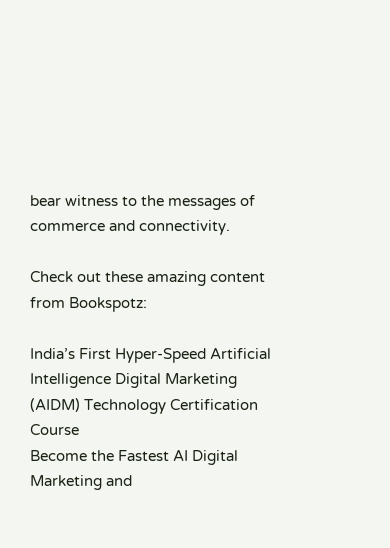bear witness to the messages of commerce and connectivity.

Check out these amazing content from Bookspotz:

India’s First Hyper-Speed Artificial Intelligence Digital Marketing (AIDM) Technology Certification Course
Become the Fastest AI Digital Marketing and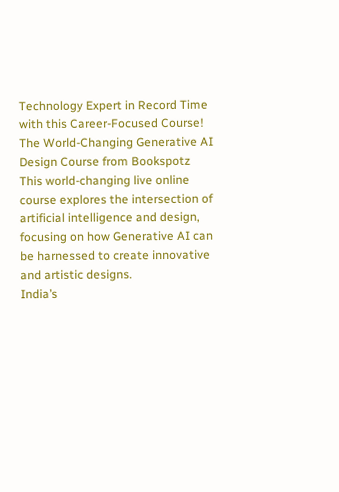Technology Expert in Record Time with this Career-Focused Course!
The World-Changing Generative AI Design Course from Bookspotz
This world-changing live online course explores the intersection of artificial intelligence and design, focusing on how Generative AI can be harnessed to create innovative and artistic designs.
India’s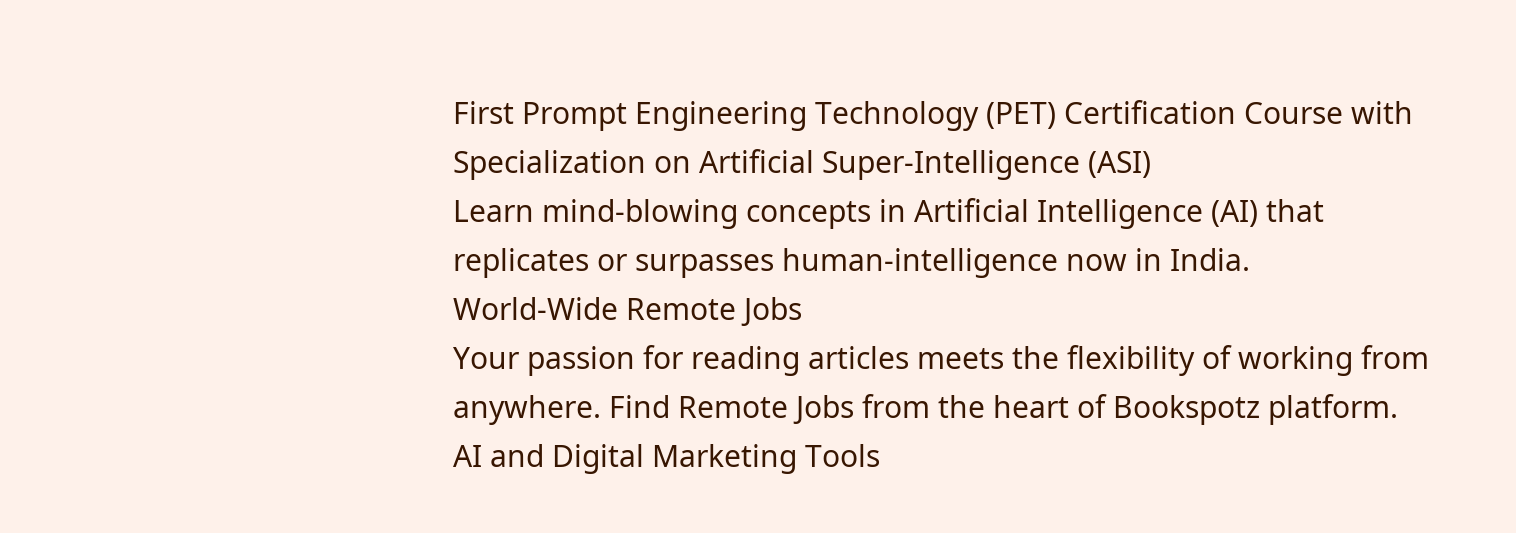First Prompt Engineering Technology (PET) Certification Course with Specialization on Artificial Super-Intelligence (ASI)
Learn mind-blowing concepts in Artificial Intelligence (AI) that replicates or surpasses human-intelligence now in India.
World-Wide Remote Jobs
Your passion for reading articles meets the flexibility of working from anywhere. Find Remote Jobs from the heart of Bookspotz platform.
AI and Digital Marketing Tools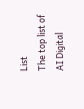List
The top list of AI Digital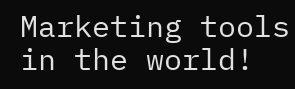Marketing tools in the world!